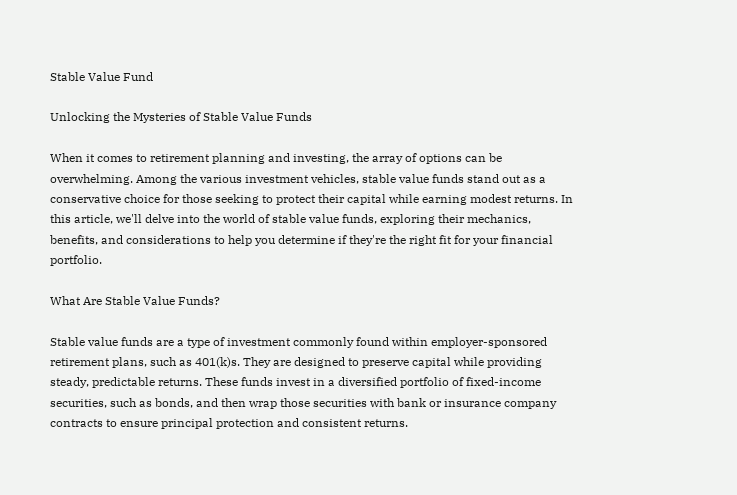Stable Value Fund

Unlocking the Mysteries of Stable Value Funds

When it comes to retirement planning and investing, the array of options can be overwhelming. Among the various investment vehicles, stable value funds stand out as a conservative choice for those seeking to protect their capital while earning modest returns. In this article, we'll delve into the world of stable value funds, exploring their mechanics, benefits, and considerations to help you determine if they're the right fit for your financial portfolio.

What Are Stable Value Funds?

Stable value funds are a type of investment commonly found within employer-sponsored retirement plans, such as 401(k)s. They are designed to preserve capital while providing steady, predictable returns. These funds invest in a diversified portfolio of fixed-income securities, such as bonds, and then wrap those securities with bank or insurance company contracts to ensure principal protection and consistent returns.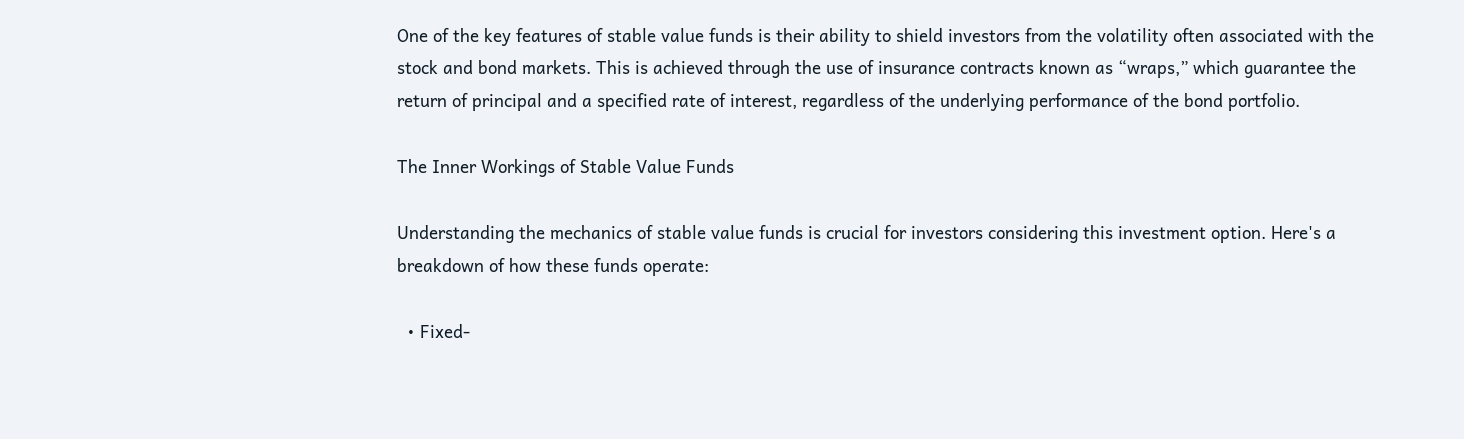One of the key features of stable value funds is their ability to shield investors from the volatility often associated with the stock and bond markets. This is achieved through the use of insurance contracts known as “wraps,” which guarantee the return of principal and a specified rate of interest, regardless of the underlying performance of the bond portfolio.

The Inner Workings of Stable Value Funds

Understanding the mechanics of stable value funds is crucial for investors considering this investment option. Here's a breakdown of how these funds operate:

  • Fixed-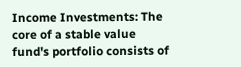Income Investments: The core of a stable value fund's portfolio consists of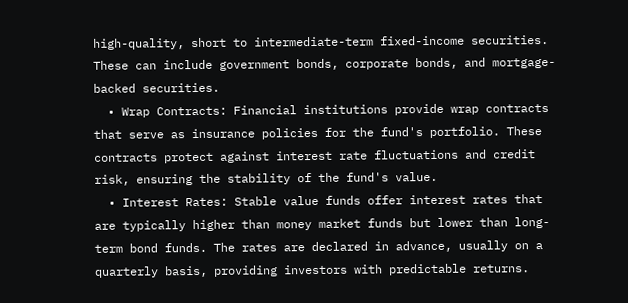high-quality, short to intermediate-term fixed-income securities. These can include government bonds, corporate bonds, and mortgage-backed securities.
  • Wrap Contracts: Financial institutions provide wrap contracts that serve as insurance policies for the fund's portfolio. These contracts protect against interest rate fluctuations and credit risk, ensuring the stability of the fund's value.
  • Interest Rates: Stable value funds offer interest rates that are typically higher than money market funds but lower than long-term bond funds. The rates are declared in advance, usually on a quarterly basis, providing investors with predictable returns.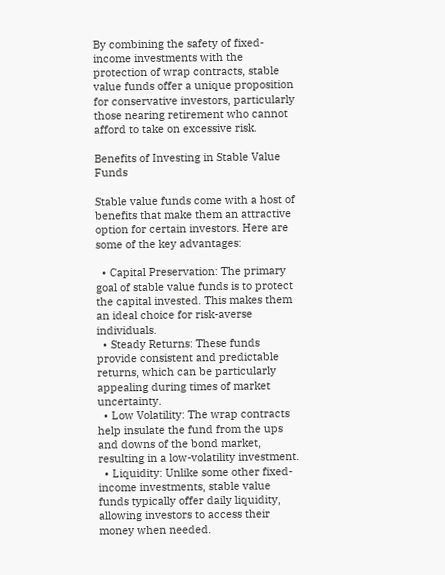By combining the safety of fixed-income investments with the protection of wrap contracts, stable value funds offer a unique proposition for conservative investors, particularly those nearing retirement who cannot afford to take on excessive risk.

Benefits of Investing in Stable Value Funds

Stable value funds come with a host of benefits that make them an attractive option for certain investors. Here are some of the key advantages:

  • Capital Preservation: The primary goal of stable value funds is to protect the capital invested. This makes them an ideal choice for risk-averse individuals.
  • Steady Returns: These funds provide consistent and predictable returns, which can be particularly appealing during times of market uncertainty.
  • Low Volatility: The wrap contracts help insulate the fund from the ups and downs of the bond market, resulting in a low-volatility investment.
  • Liquidity: Unlike some other fixed-income investments, stable value funds typically offer daily liquidity, allowing investors to access their money when needed.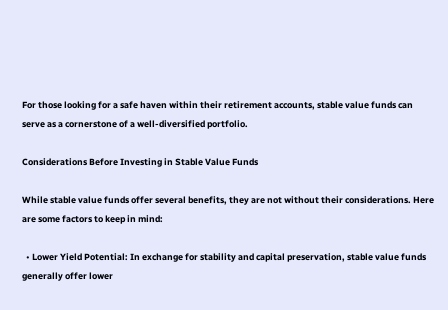For those looking for a safe haven within their retirement accounts, stable value funds can serve as a cornerstone of a well-diversified portfolio.

Considerations Before Investing in Stable Value Funds

While stable value funds offer several benefits, they are not without their considerations. Here are some factors to keep in mind:

  • Lower Yield Potential: In exchange for stability and capital preservation, stable value funds generally offer lower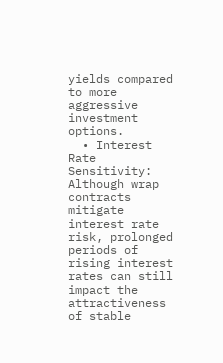yields compared to more aggressive investment options.
  • Interest Rate Sensitivity: Although wrap contracts mitigate interest rate risk, prolonged periods of rising interest rates can still impact the attractiveness of stable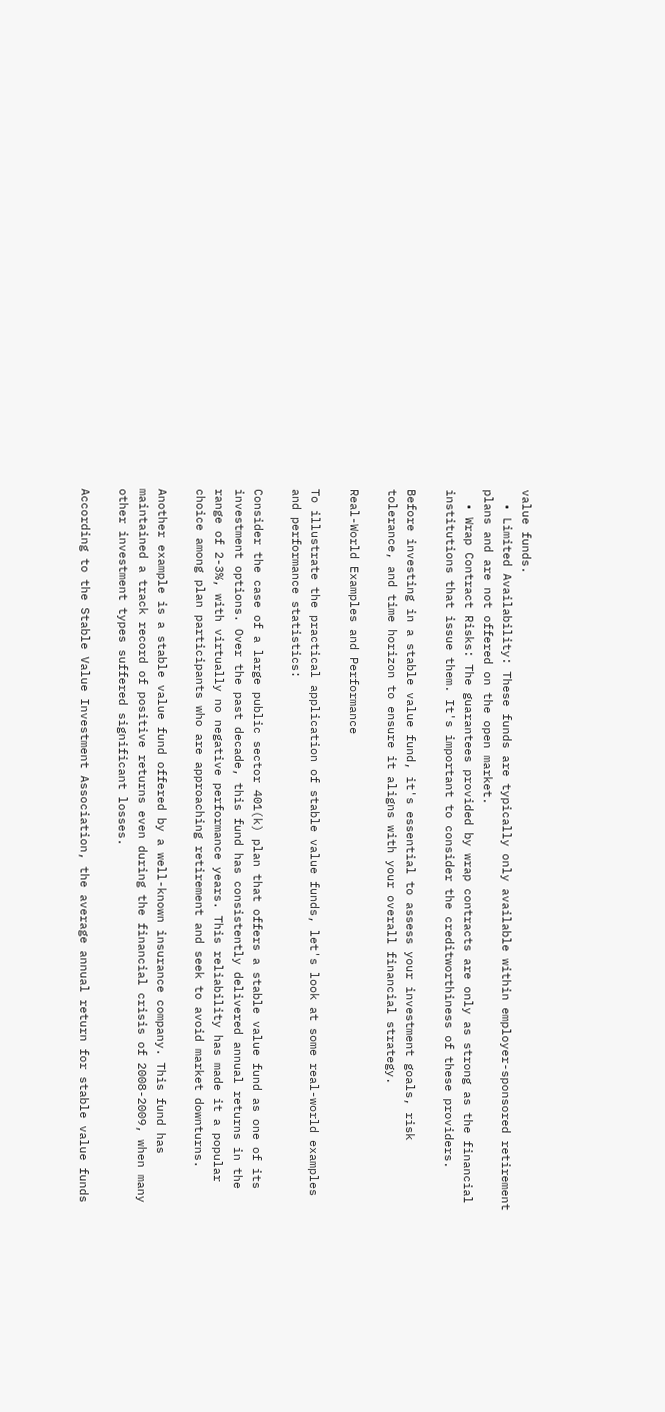value funds.
  • Limited Availability: These funds are typically only available within employer-sponsored retirement plans and are not offered on the open market.
  • Wrap Contract Risks: The guarantees provided by wrap contracts are only as strong as the financial institutions that issue them. It's important to consider the creditworthiness of these providers.

Before investing in a stable value fund, it's essential to assess your investment goals, risk tolerance, and time horizon to ensure it aligns with your overall financial strategy.

Real-World Examples and Performance

To illustrate the practical application of stable value funds, let's look at some real-world examples and performance statistics:

Consider the case of a large public sector 401(k) plan that offers a stable value fund as one of its investment options. Over the past decade, this fund has consistently delivered annual returns in the range of 2-3%, with virtually no negative performance years. This reliability has made it a popular choice among plan participants who are approaching retirement and seek to avoid market downturns.

Another example is a stable value fund offered by a well-known insurance company. This fund has maintained a track record of positive returns even during the financial crisis of 2008-2009, when many other investment types suffered significant losses.

According to the Stable Value Investment Association, the average annual return for stable value funds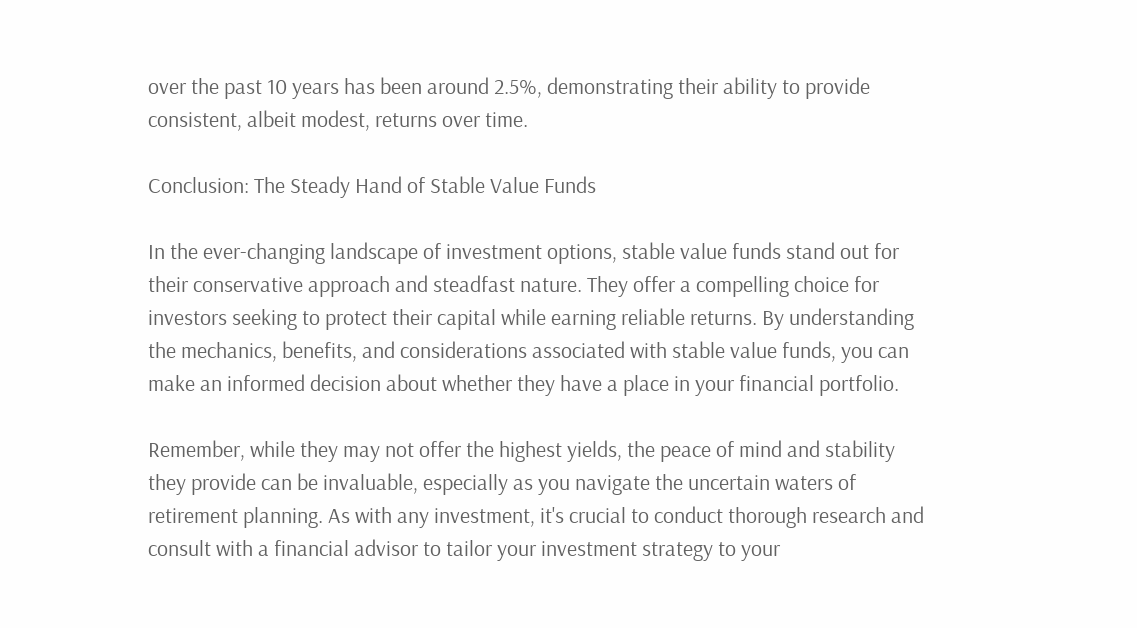over the past 10 years has been around 2.5%, demonstrating their ability to provide consistent, albeit modest, returns over time.

Conclusion: The Steady Hand of Stable Value Funds

In the ever-changing landscape of investment options, stable value funds stand out for their conservative approach and steadfast nature. They offer a compelling choice for investors seeking to protect their capital while earning reliable returns. By understanding the mechanics, benefits, and considerations associated with stable value funds, you can make an informed decision about whether they have a place in your financial portfolio.

Remember, while they may not offer the highest yields, the peace of mind and stability they provide can be invaluable, especially as you navigate the uncertain waters of retirement planning. As with any investment, it's crucial to conduct thorough research and consult with a financial advisor to tailor your investment strategy to your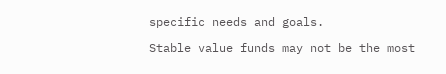specific needs and goals.

Stable value funds may not be the most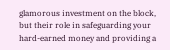glamorous investment on the block, but their role in safeguarding your hard-earned money and providing a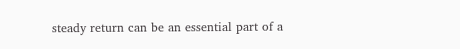steady return can be an essential part of a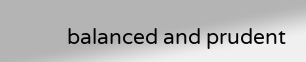balanced and prudent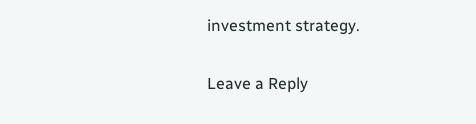investment strategy.

Leave a Reply